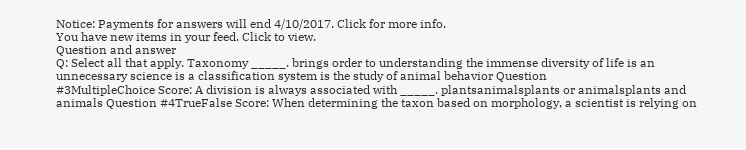Notice: Payments for answers will end 4/10/2017. Click for more info.
You have new items in your feed. Click to view.
Question and answer
Q: Select all that apply. Taxonomy _____. brings order to understanding the immense diversity of life is an unnecessary science is a classification system is the study of animal behavior Question
#3MultipleChoice Score: A division is always associated with _____. plantsanimalsplants or animalsplants and animals Question #4TrueFalse Score: When determining the taxon based on morphology, a scientist is relying on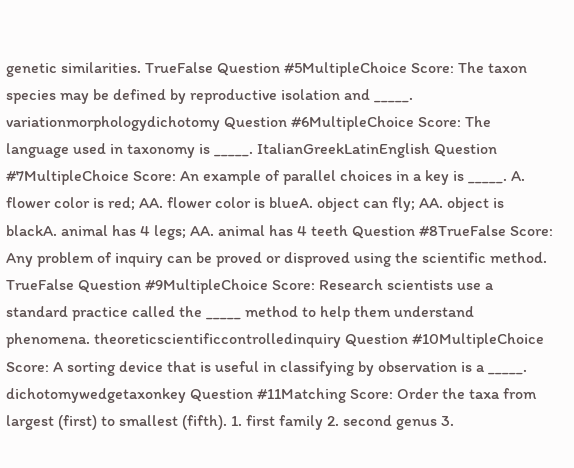genetic similarities. TrueFalse Question #5MultipleChoice Score: The taxon species may be defined by reproductive isolation and _____. variationmorphologydichotomy Question #6MultipleChoice Score: The language used in taxonomy is _____. ItalianGreekLatinEnglish Question #7MultipleChoice Score: An example of parallel choices in a key is _____. A. flower color is red; AA. flower color is blueA. object can fly; AA. object is blackA. animal has 4 legs; AA. animal has 4 teeth Question #8TrueFalse Score: Any problem of inquiry can be proved or disproved using the scientific method. TrueFalse Question #9MultipleChoice Score: Research scientists use a standard practice called the _____ method to help them understand phenomena. theoreticscientificcontrolledinquiry Question #10MultipleChoice Score: A sorting device that is useful in classifying by observation is a _____. dichotomywedgetaxonkey Question #11Matching Score: Order the taxa from largest (first) to smallest (fifth). 1. first family 2. second genus 3.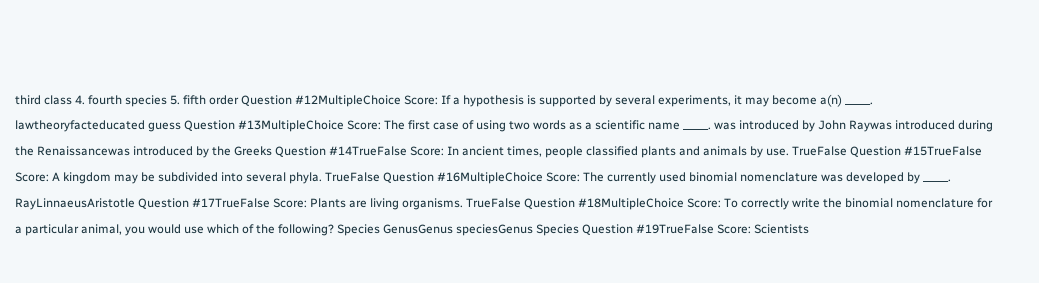third class 4. fourth species 5. fifth order Question #12MultipleChoice Score: If a hypothesis is supported by several experiments, it may become a(n) _____. lawtheoryfacteducated guess Question #13MultipleChoice Score: The first case of using two words as a scientific name _____. was introduced by John Raywas introduced during the Renaissancewas introduced by the Greeks Question #14TrueFalse Score: In ancient times, people classified plants and animals by use. TrueFalse Question #15TrueFalse Score: A kingdom may be subdivided into several phyla. TrueFalse Question #16MultipleChoice Score: The currently used binomial nomenclature was developed by _____. RayLinnaeusAristotle Question #17TrueFalse Score: Plants are living organisms. TrueFalse Question #18MultipleChoice Score: To correctly write the binomial nomenclature for a particular animal, you would use which of the following? Species GenusGenus speciesGenus Species Question #19TrueFalse Score: Scientists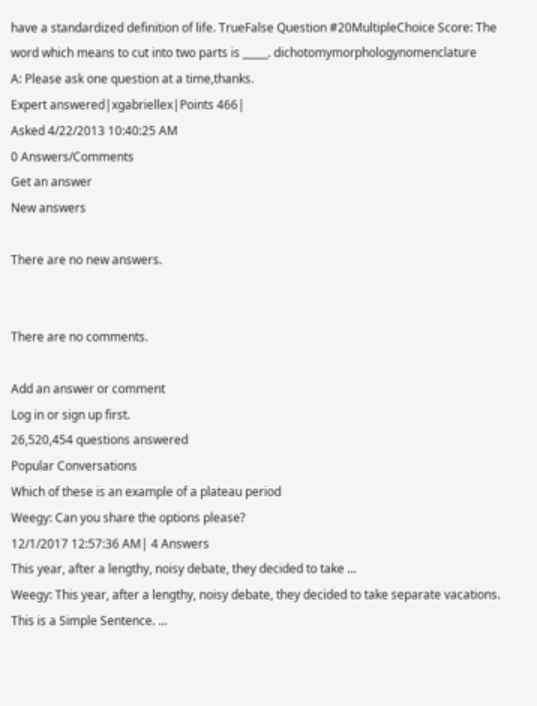have a standardized definition of life. TrueFalse Question #20MultipleChoice Score: The word which means to cut into two parts is _____. dichotomymorphologynomenclature
A: Please ask one question at a time,thanks.
Expert answered|xgabriellex|Points 466|
Asked 4/22/2013 10:40:25 AM
0 Answers/Comments
Get an answer
New answers

There are no new answers.


There are no comments.

Add an answer or comment
Log in or sign up first.
26,520,454 questions answered
Popular Conversations
Which of these is an example of a plateau period
Weegy: Can you share the options please?
12/1/2017 12:57:36 AM| 4 Answers
This year, after a lengthy, noisy debate, they decided to take ...
Weegy: This year, after a lengthy, noisy debate, they decided to take separate vacations. This is a Simple Sentence. ...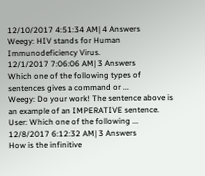12/10/2017 4:51:34 AM| 4 Answers
Weegy: HIV stands for Human Immunodeficiency Virus.
12/1/2017 7:06:06 AM| 3 Answers
Which one of the following types of sentences gives a command or ...
Weegy: Do your work! The sentence above is an example of an IMPERATIVE sentence. User: Which one of the following ...
12/8/2017 6:12:32 AM| 3 Answers
How is the infinitive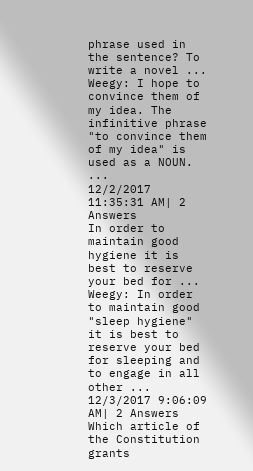phrase used in the sentence? To write a novel ...
Weegy: I hope to convince them of my idea. The infinitive phrase "to convince them of my idea" is used as a NOUN. ...
12/2/2017 11:35:31 AM| 2 Answers
In order to maintain good hygiene it is best to reserve your bed for ...
Weegy: In order to maintain good "sleep hygiene" it is best to reserve your bed for sleeping and to engage in all other ...
12/3/2017 9:06:09 AM| 2 Answers
Which article of the Constitution grants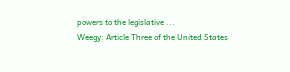powers to the legislative ...
Weegy: Article Three of the United States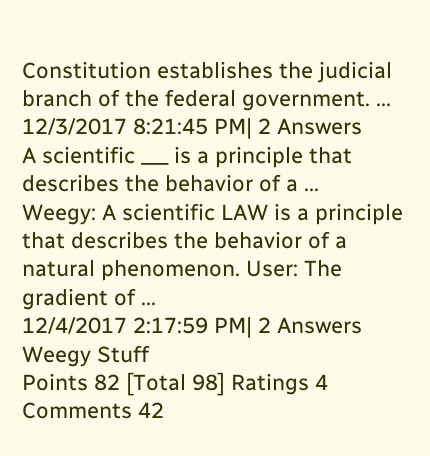Constitution establishes the judicial branch of the federal government. ...
12/3/2017 8:21:45 PM| 2 Answers
A scientific ___ is a principle that describes the behavior of a ...
Weegy: A scientific LAW is a principle that describes the behavior of a natural phenomenon. User: The gradient of ...
12/4/2017 2:17:59 PM| 2 Answers
Weegy Stuff
Points 82 [Total 98] Ratings 4 Comments 42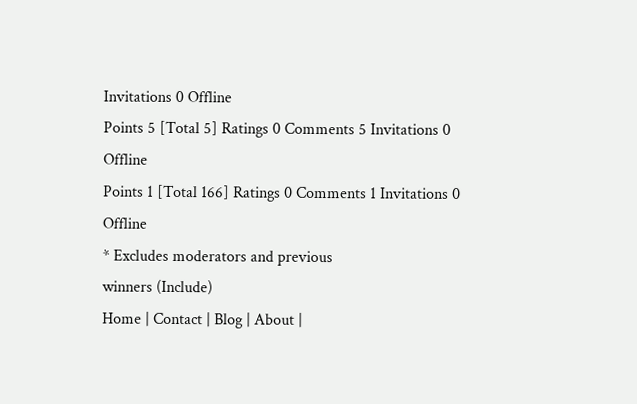Invitations 0 Offline
Points 5 [Total 5] Ratings 0 Comments 5 Invitations 0 Offline
Points 1 [Total 166] Ratings 0 Comments 1 Invitations 0 Offline
* Excludes moderators and previous
winners (Include)
Home | Contact | Blog | About |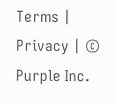Terms | Privacy | © Purple Inc.